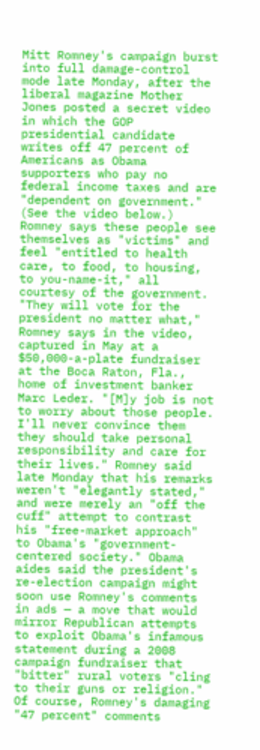Mitt Romney's campaign burst into full damage-control mode late Monday, after the liberal magazine Mother Jones posted a secret video in which the GOP presidential candidate writes off 47 percent of Americans as Obama supporters who pay no federal income taxes and are "dependent on government." (See the video below.) Romney says these people see themselves as "victims" and feel "entitled to health care, to food, to housing, to you-name-it," all courtesy of the government. "They will vote for the president no matter what," Romney says in the video, captured in May at a $50,000-a-plate fundraiser at the Boca Raton, Fla., home of investment banker Marc Leder. "[M]y job is not to worry about those people. I'll never convince them they should take personal responsibility and care for their lives." Romney said late Monday that his remarks weren't "elegantly stated," and were merely an "off the cuff" attempt to contrast his "free-market approach" to Obama's "government-centered society." Obama aides said the president's re-election campaign might soon use Romney's comments in ads — a move that would mirror Republican attempts to exploit Obama's infamous statement during a 2008 campaign fundraiser that "bitter" rural voters "cling to their guns or religion." Of course, Romney's damaging "47 percent" comments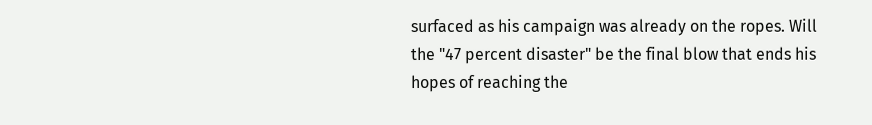surfaced as his campaign was already on the ropes. Will the "47 percent disaster" be the final blow that ends his hopes of reaching the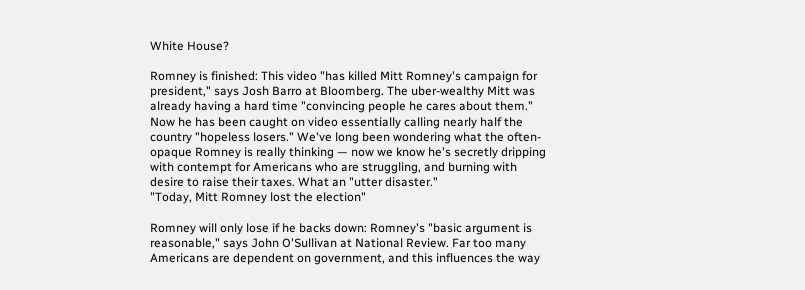White House?

Romney is finished: This video "has killed Mitt Romney's campaign for president," says Josh Barro at Bloomberg. The uber-wealthy Mitt was already having a hard time "convincing people he cares about them." Now he has been caught on video essentially calling nearly half the country "hopeless losers." We've long been wondering what the often-opaque Romney is really thinking — now we know he's secretly dripping with contempt for Americans who are struggling, and burning with desire to raise their taxes. What an "utter disaster."
"Today, Mitt Romney lost the election"

Romney will only lose if he backs down: Romney's "basic argument is reasonable," says John O'Sullivan at National Review. Far too many Americans are dependent on government, and this influences the way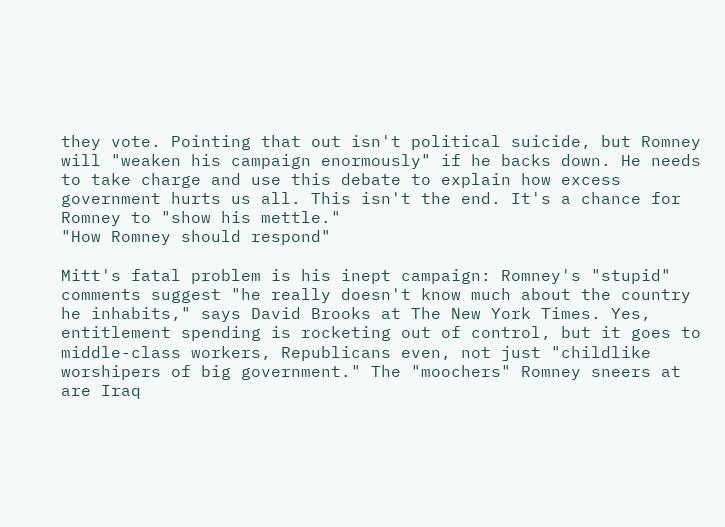they vote. Pointing that out isn't political suicide, but Romney will "weaken his campaign enormously" if he backs down. He needs to take charge and use this debate to explain how excess government hurts us all. This isn't the end. It's a chance for Romney to "show his mettle."
"How Romney should respond"

Mitt's fatal problem is his inept campaign: Romney's "stupid" comments suggest "he really doesn't know much about the country he inhabits," says David Brooks at The New York Times. Yes, entitlement spending is rocketing out of control, but it goes to middle-class workers, Republicans even, not just "childlike worshipers of big government." The "moochers" Romney sneers at are Iraq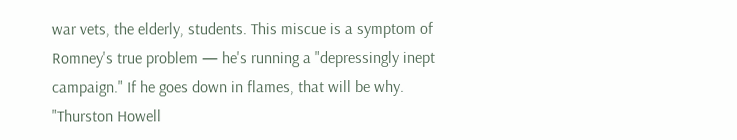war vets, the elderly, students. This miscue is a symptom of Romney's true problem — he's running a "depressingly inept campaign." If he goes down in flames, that will be why.
"Thurston Howell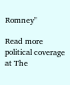Romney"

Read more political coverage at The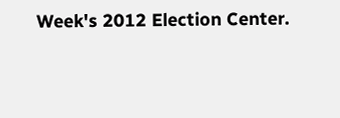Week's 2012 Election Center.